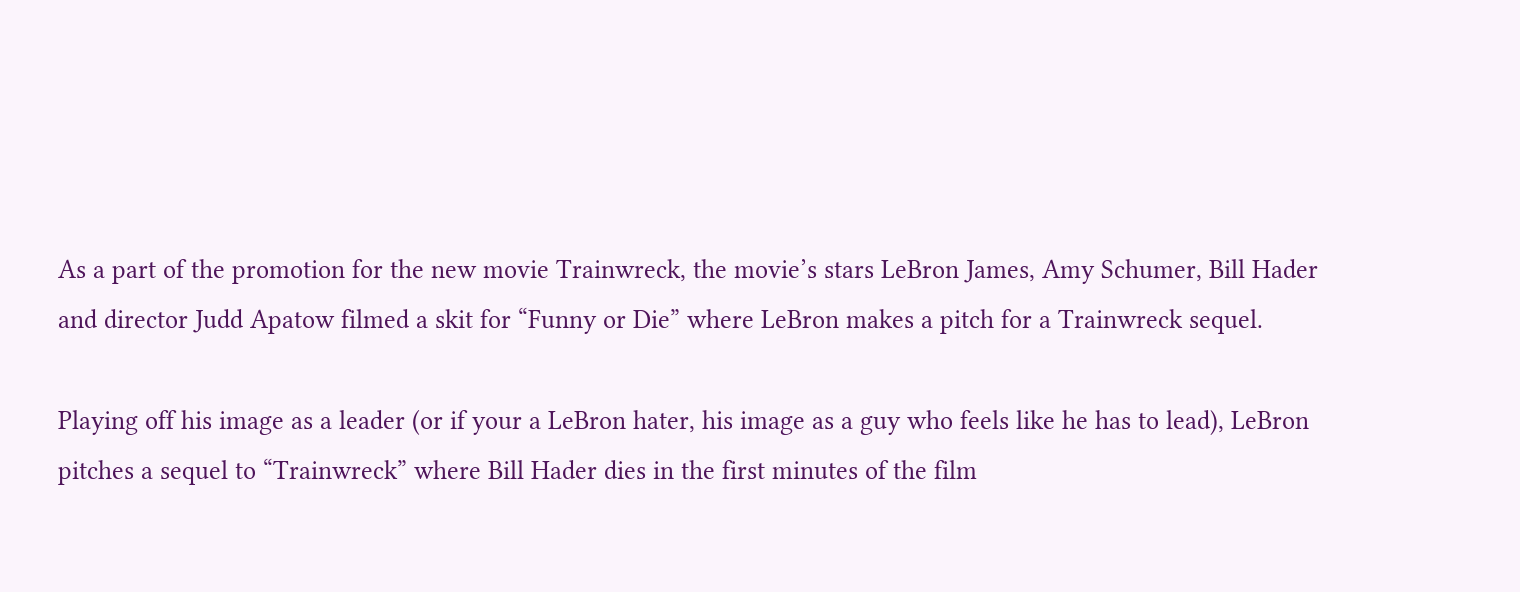As a part of the promotion for the new movie Trainwreck, the movie’s stars LeBron James, Amy Schumer, Bill Hader and director Judd Apatow filmed a skit for “Funny or Die” where LeBron makes a pitch for a Trainwreck sequel.

Playing off his image as a leader (or if your a LeBron hater, his image as a guy who feels like he has to lead), LeBron pitches a sequel to “Trainwreck” where Bill Hader dies in the first minutes of the film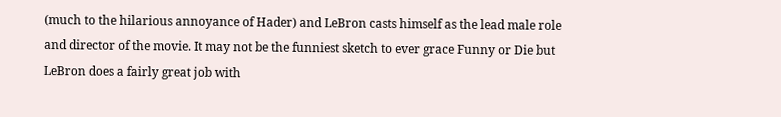(much to the hilarious annoyance of Hader) and LeBron casts himself as the lead male role and director of the movie. It may not be the funniest sketch to ever grace Funny or Die but LeBron does a fairly great job with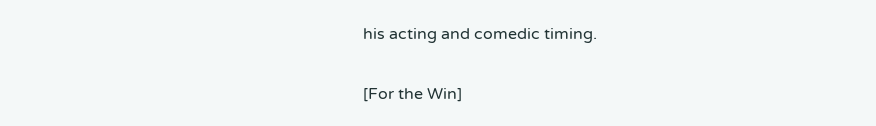his acting and comedic timing.

[For the Win]